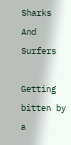Sharks And Surfers

Getting bitten by a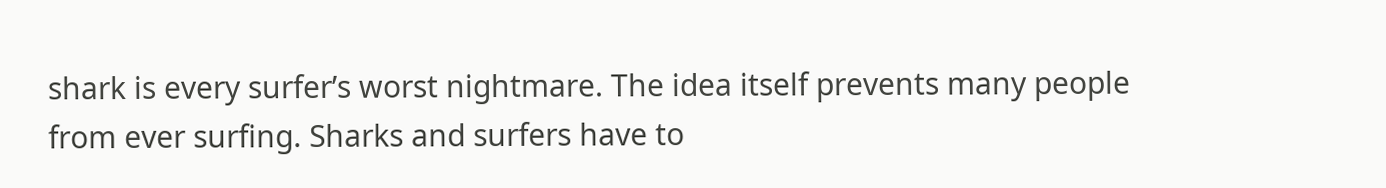shark is every surfer’s worst nightmare. The idea itself prevents many people from ever surfing. Sharks and surfers have to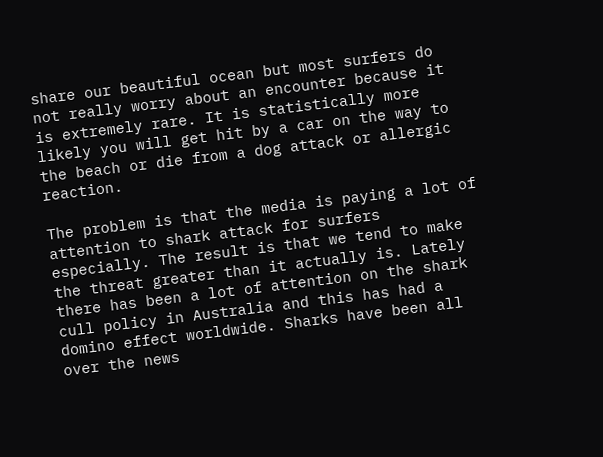share our beautiful ocean but most surfers do not really worry about an encounter because it is extremely rare. It is statistically more likely you will get hit by a car on the way to the beach or die from a dog attack or allergic reaction.

The problem is that the media is paying a lot of attention to shark attack for surfers especially. The result is that we tend to make the threat greater than it actually is. Lately there has been a lot of attention on the shark cull policy in Australia and this has had a domino effect worldwide. Sharks have been all over the news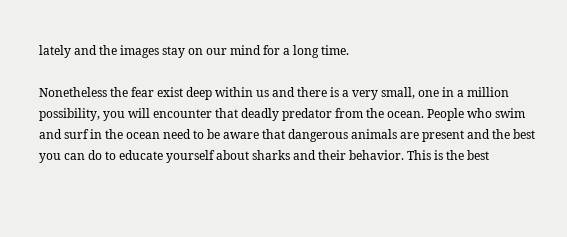lately and the images stay on our mind for a long time.

Nonetheless the fear exist deep within us and there is a very small, one in a million possibility, you will encounter that deadly predator from the ocean. People who swim and surf in the ocean need to be aware that dangerous animals are present and the best you can do to educate yourself about sharks and their behavior. This is the best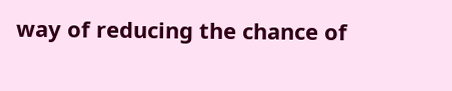way of reducing the chance of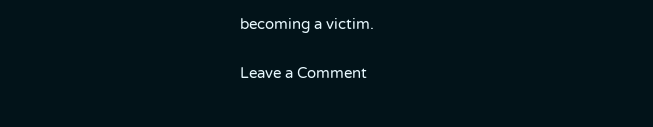becoming a victim.

Leave a Comment